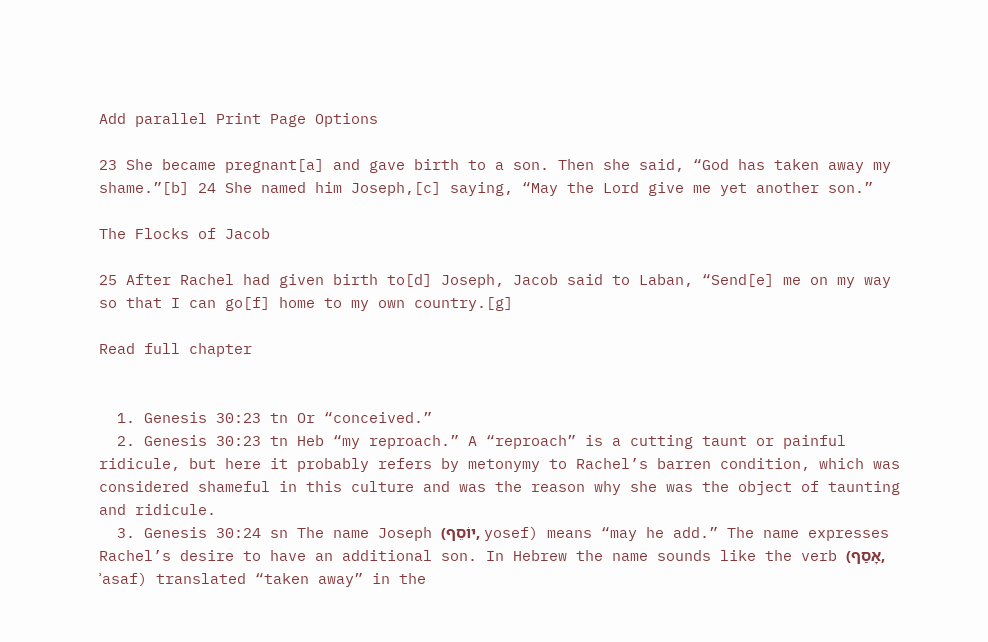Add parallel Print Page Options

23 She became pregnant[a] and gave birth to a son. Then she said, “God has taken away my shame.”[b] 24 She named him Joseph,[c] saying, “May the Lord give me yet another son.”

The Flocks of Jacob

25 After Rachel had given birth to[d] Joseph, Jacob said to Laban, “Send[e] me on my way so that I can go[f] home to my own country.[g]

Read full chapter


  1. Genesis 30:23 tn Or “conceived.”
  2. Genesis 30:23 tn Heb “my reproach.” A “reproach” is a cutting taunt or painful ridicule, but here it probably refers by metonymy to Rachel’s barren condition, which was considered shameful in this culture and was the reason why she was the object of taunting and ridicule.
  3. Genesis 30:24 sn The name Joseph (יוֹסֵף, yosef) means “may he add.” The name expresses Rachel’s desire to have an additional son. In Hebrew the name sounds like the verb (אָסַף, ʾasaf) translated “taken away” in the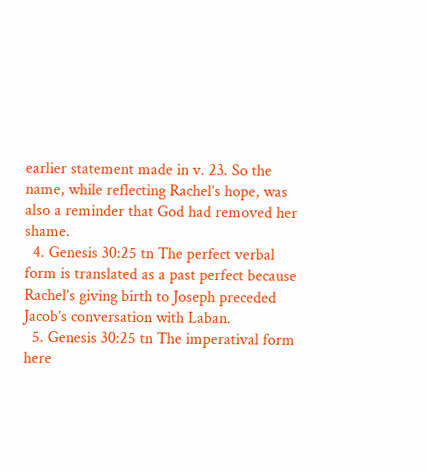earlier statement made in v. 23. So the name, while reflecting Rachel’s hope, was also a reminder that God had removed her shame.
  4. Genesis 30:25 tn The perfect verbal form is translated as a past perfect because Rachel’s giving birth to Joseph preceded Jacob’s conversation with Laban.
  5. Genesis 30:25 tn The imperatival form here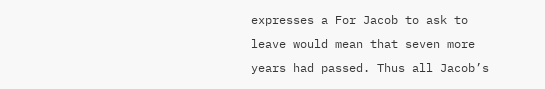expresses a For Jacob to ask to leave would mean that seven more years had passed. Thus all Jacob’s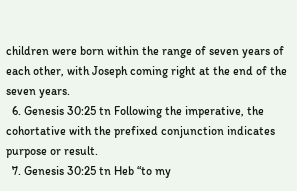children were born within the range of seven years of each other, with Joseph coming right at the end of the seven years.
  6. Genesis 30:25 tn Following the imperative, the cohortative with the prefixed conjunction indicates purpose or result.
  7. Genesis 30:25 tn Heb “to my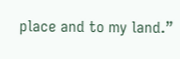place and to my land.”